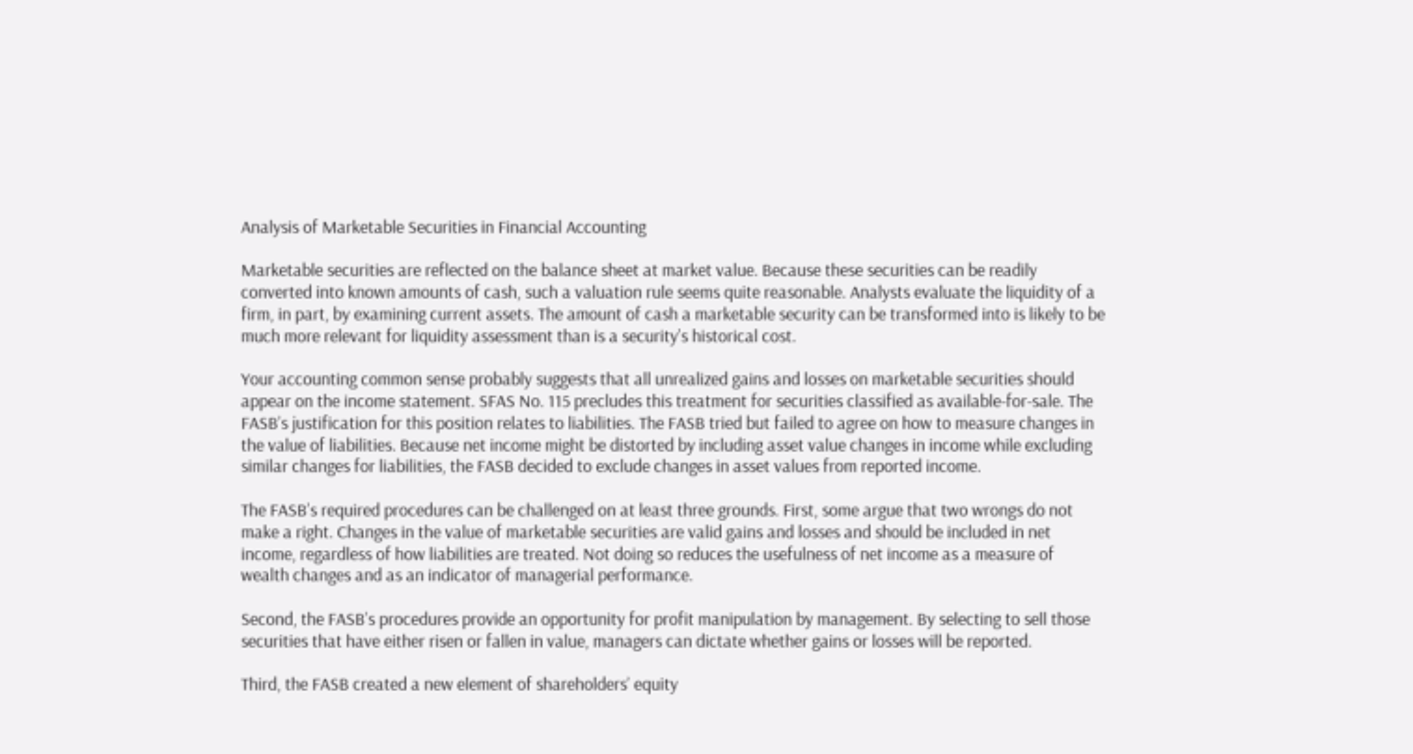Analysis of Marketable Securities in Financial Accounting

Marketable securities are reflected on the balance sheet at market value. Because these securities can be readily converted into known amounts of cash, such a valuation rule seems quite reasonable. Analysts evaluate the liquidity of a firm, in part, by examining current assets. The amount of cash a marketable security can be transformed into is likely to be much more relevant for liquidity assessment than is a security’s historical cost.

Your accounting common sense probably suggests that all unrealized gains and losses on marketable securities should appear on the income statement. SFAS No. 115 precludes this treatment for securities classified as available-for-sale. The FASB’s justification for this position relates to liabilities. The FASB tried but failed to agree on how to measure changes in the value of liabilities. Because net income might be distorted by including asset value changes in income while excluding similar changes for liabilities, the FASB decided to exclude changes in asset values from reported income.

The FASB’s required procedures can be challenged on at least three grounds. First, some argue that two wrongs do not make a right. Changes in the value of marketable securities are valid gains and losses and should be included in net income, regardless of how liabilities are treated. Not doing so reduces the usefulness of net income as a measure of wealth changes and as an indicator of managerial performance.

Second, the FASB’s procedures provide an opportunity for profit manipulation by management. By selecting to sell those securities that have either risen or fallen in value, managers can dictate whether gains or losses will be reported.

Third, the FASB created a new element of shareholders’ equity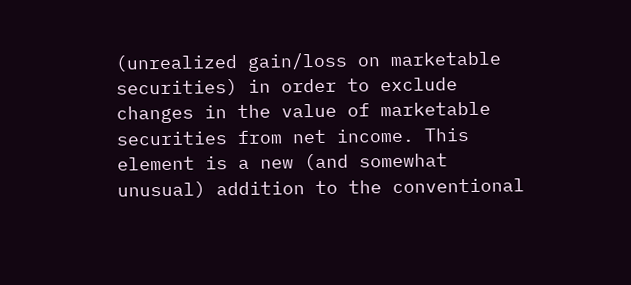(unrealized gain/loss on marketable securities) in order to exclude changes in the value of marketable securities from net income. This element is a new (and somewhat unusual) addition to the conventional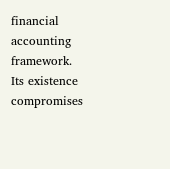financial accounting framework. Its existence compromises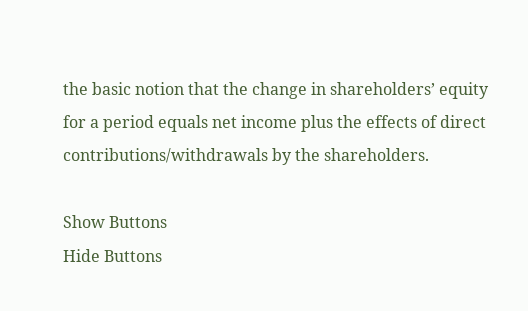the basic notion that the change in shareholders’ equity for a period equals net income plus the effects of direct contributions/withdrawals by the shareholders.

Show Buttons
Hide Buttons